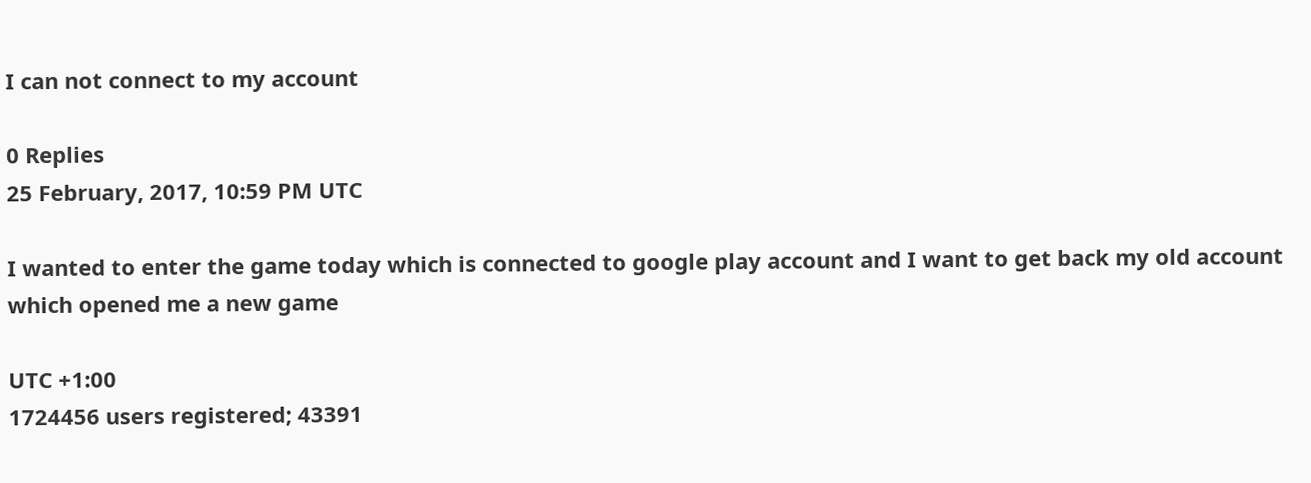I can not connect to my account

0 Replies
25 February, 2017, 10:59 PM UTC

I wanted to enter the game today which is connected to google play account and I want to get back my old account which opened me a new game

UTC +1:00
1724456 users registered; 43391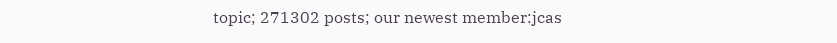topic; 271302 posts; our newest member:jcas